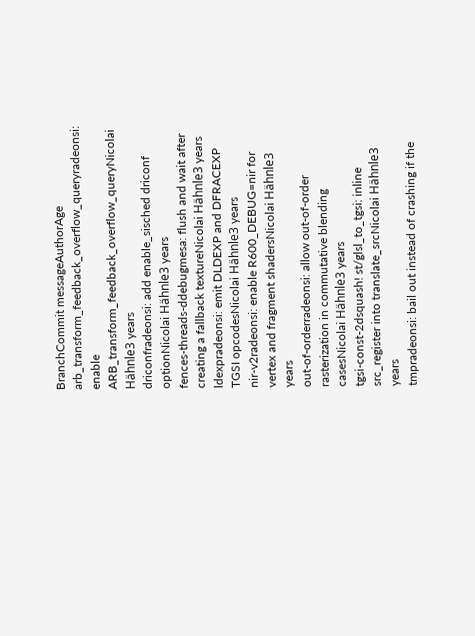BranchCommit messageAuthorAge
arb_transform_feedback_overflow_queryradeonsi: enable ARB_transform_feedback_overflow_queryNicolai Hähnle3 years
driconfradeonsi: add enable_sisched driconf optionNicolai Hähnle3 years
fences-threads-ddebugmesa: flush and wait after creating a fallback textureNicolai Hähnle3 years
ldexpradeonsi: emit DLDEXP and DFRACEXP TGSI opcodesNicolai Hähnle3 years
nir-v2radeonsi: enable R600_DEBUG=nir for vertex and fragment shadersNicolai Hähnle3 years
out-of-orderradeonsi: allow out-of-order rasterization in commutative blending casesNicolai Hähnle3 years
tgsi-const-2dsquash! st/glsl_to_tgsi: inline src_register into translate_srcNicolai Hähnle3 years
tmpradeonsi: bail out instead of crashing if the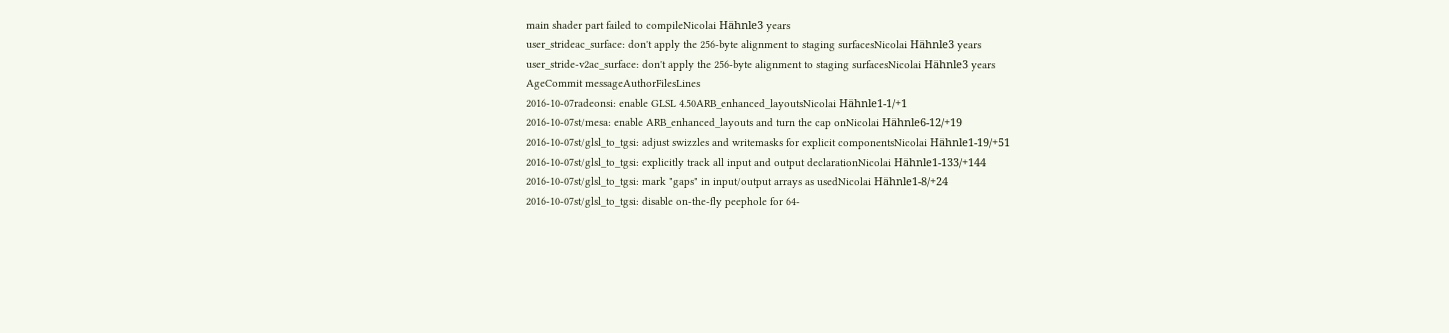main shader part failed to compileNicolai Hähnle3 years
user_strideac_surface: don't apply the 256-byte alignment to staging surfacesNicolai Hähnle3 years
user_stride-v2ac_surface: don't apply the 256-byte alignment to staging surfacesNicolai Hähnle3 years
AgeCommit messageAuthorFilesLines
2016-10-07radeonsi: enable GLSL 4.50ARB_enhanced_layoutsNicolai Hähnle1-1/+1
2016-10-07st/mesa: enable ARB_enhanced_layouts and turn the cap onNicolai Hähnle6-12/+19
2016-10-07st/glsl_to_tgsi: adjust swizzles and writemasks for explicit componentsNicolai Hähnle1-19/+51
2016-10-07st/glsl_to_tgsi: explicitly track all input and output declarationNicolai Hähnle1-133/+144
2016-10-07st/glsl_to_tgsi: mark "gaps" in input/output arrays as usedNicolai Hähnle1-8/+24
2016-10-07st/glsl_to_tgsi: disable on-the-fly peephole for 64-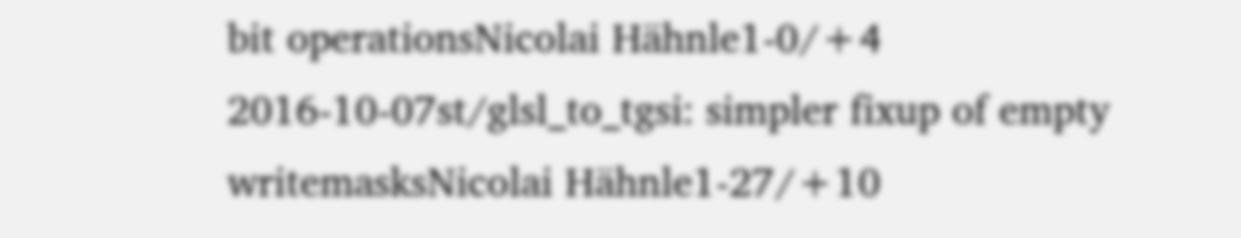bit operationsNicolai Hähnle1-0/+4
2016-10-07st/glsl_to_tgsi: simpler fixup of empty writemasksNicolai Hähnle1-27/+10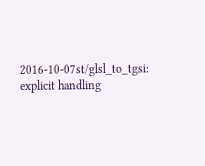2016-10-07st/glsl_to_tgsi: explicit handling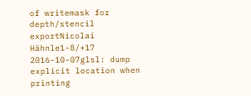of writemask for depth/stencil exportNicolai Hähnle1-8/+17
2016-10-07glsl: dump explicit location when printing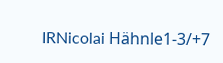IRNicolai Hähnle1-3/+7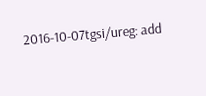2016-10-07tgsi/ureg: add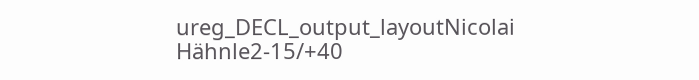ureg_DECL_output_layoutNicolai Hähnle2-15/+40